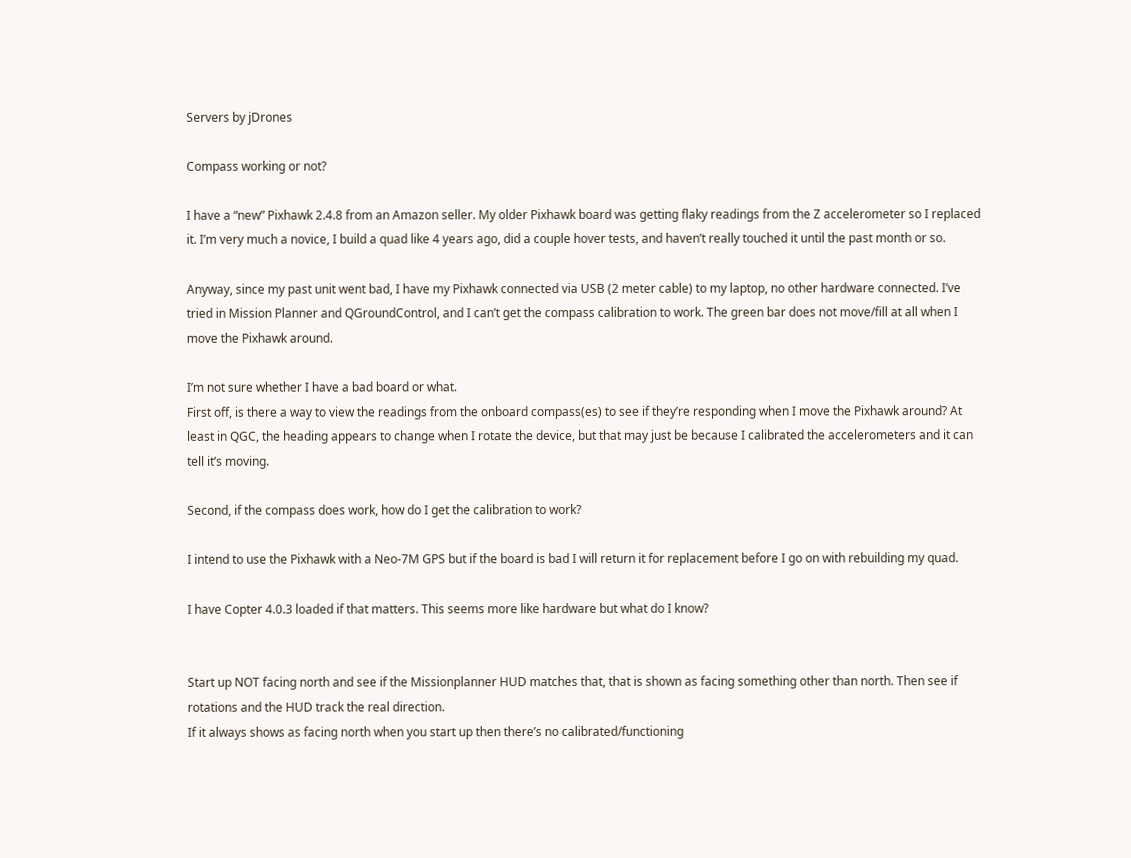Servers by jDrones

Compass working or not?

I have a “new” Pixhawk 2.4.8 from an Amazon seller. My older Pixhawk board was getting flaky readings from the Z accelerometer so I replaced it. I’m very much a novice, I build a quad like 4 years ago, did a couple hover tests, and haven’t really touched it until the past month or so.

Anyway, since my past unit went bad, I have my Pixhawk connected via USB (2 meter cable) to my laptop, no other hardware connected. I’ve tried in Mission Planner and QGroundControl, and I can’t get the compass calibration to work. The green bar does not move/fill at all when I move the Pixhawk around.

I’m not sure whether I have a bad board or what.
First off, is there a way to view the readings from the onboard compass(es) to see if they’re responding when I move the Pixhawk around? At least in QGC, the heading appears to change when I rotate the device, but that may just be because I calibrated the accelerometers and it can tell it’s moving.

Second, if the compass does work, how do I get the calibration to work?

I intend to use the Pixhawk with a Neo-7M GPS but if the board is bad I will return it for replacement before I go on with rebuilding my quad.

I have Copter 4.0.3 loaded if that matters. This seems more like hardware but what do I know?


Start up NOT facing north and see if the Missionplanner HUD matches that, that is shown as facing something other than north. Then see if rotations and the HUD track the real direction.
If it always shows as facing north when you start up then there’s no calibrated/functioning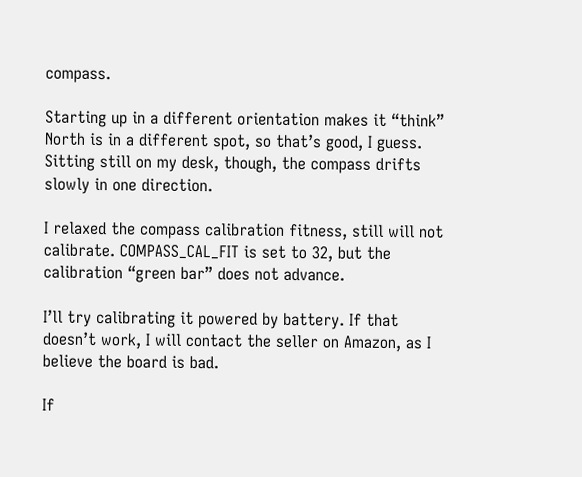compass.

Starting up in a different orientation makes it “think” North is in a different spot, so that’s good, I guess. Sitting still on my desk, though, the compass drifts slowly in one direction.

I relaxed the compass calibration fitness, still will not calibrate. COMPASS_CAL_FIT is set to 32, but the calibration “green bar” does not advance.

I’ll try calibrating it powered by battery. If that doesn’t work, I will contact the seller on Amazon, as I believe the board is bad.

If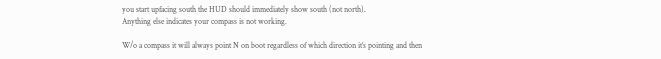you start upfacing south the HUD should immediately show south (not north).
Anything else indicates your compass is not working.

W/o a compass it will always point N on boot regardless of which direction it’s pointing and then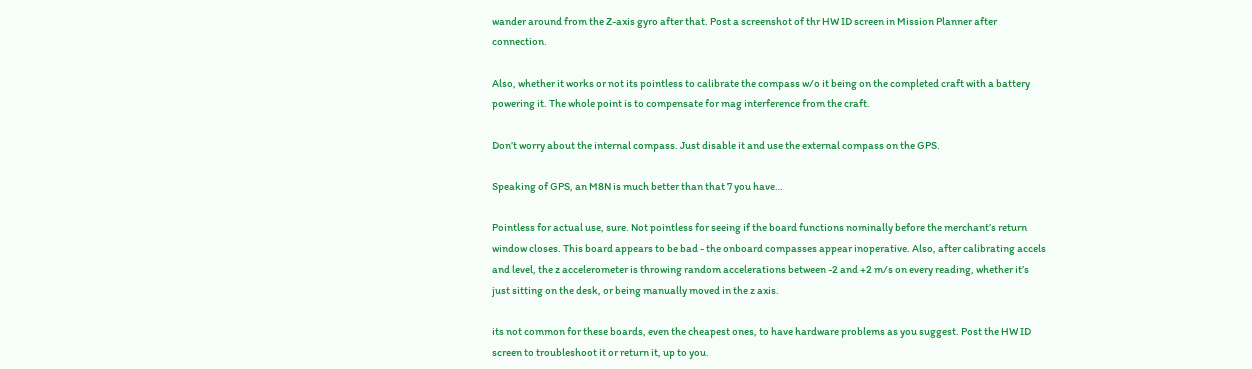wander around from the Z-axis gyro after that. Post a screenshot of thr HW ID screen in Mission Planner after connection.

Also, whether it works or not its pointless to calibrate the compass w/o it being on the completed craft with a battery powering it. The whole point is to compensate for mag interference from the craft.

Don’t worry about the internal compass. Just disable it and use the external compass on the GPS.

Speaking of GPS, an M8N is much better than that 7 you have…

Pointless for actual use, sure. Not pointless for seeing if the board functions nominally before the merchant’s return window closes. This board appears to be bad - the onboard compasses appear inoperative. Also, after calibrating accels and level, the z accelerometer is throwing random accelerations between -2 and +2 m/s on every reading, whether it’s just sitting on the desk, or being manually moved in the z axis.

its not common for these boards, even the cheapest ones, to have hardware problems as you suggest. Post the HW ID screen to troubleshoot it or return it, up to you.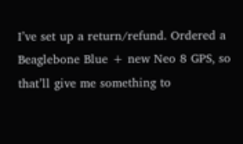I’ve set up a return/refund. Ordered a Beaglebone Blue + new Neo 8 GPS, so that’ll give me something to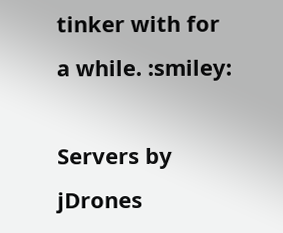tinker with for a while. :smiley:

Servers by jDrones